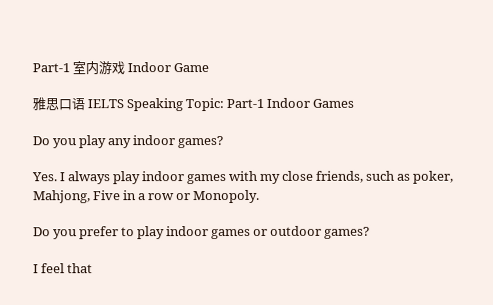Part-1 室内游戏 Indoor Game

雅思口语 IELTS Speaking Topic: Part-1 Indoor Games

Do you play any indoor games?

Yes. I always play indoor games with my close friends, such as poker, Mahjong, Five in a row or Monopoly.

Do you prefer to play indoor games or outdoor games?

I feel that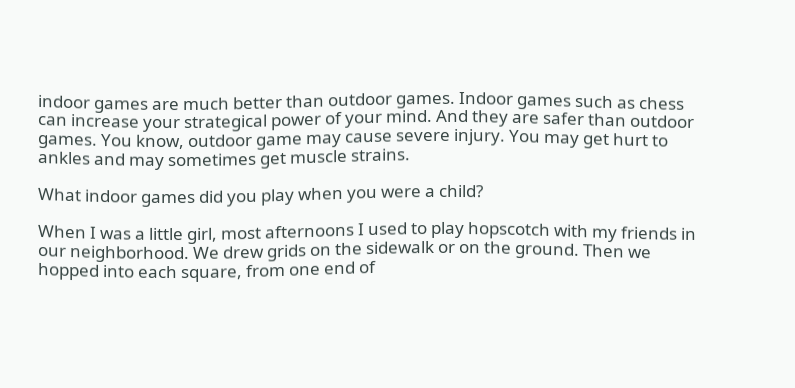indoor games are much better than outdoor games. Indoor games such as chess can increase your strategical power of your mind. And they are safer than outdoor games. You know, outdoor game may cause severe injury. You may get hurt to ankles and may sometimes get muscle strains.

What indoor games did you play when you were a child?

When I was a little girl, most afternoons I used to play hopscotch with my friends in our neighborhood. We drew grids on the sidewalk or on the ground. Then we hopped into each square, from one end of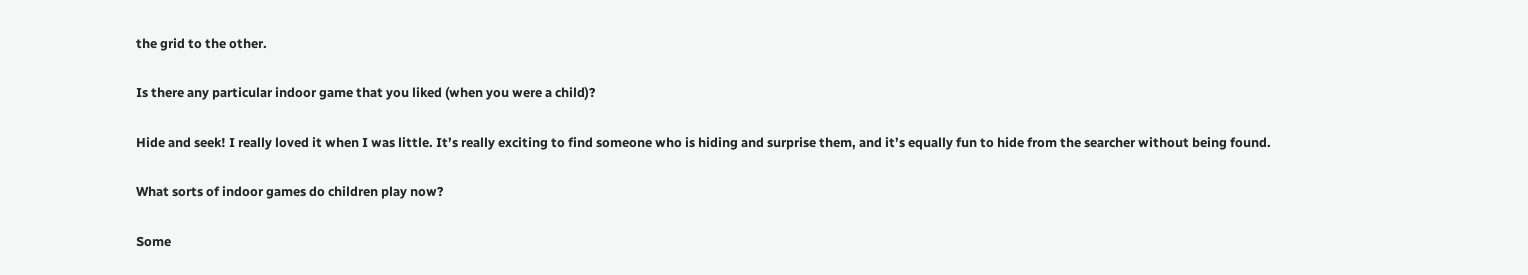the grid to the other.

Is there any particular indoor game that you liked (when you were a child)?

Hide and seek! I really loved it when I was little. It’s really exciting to find someone who is hiding and surprise them, and it’s equally fun to hide from the searcher without being found.

What sorts of indoor games do children play now?

Some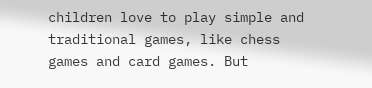children love to play simple and traditional games, like chess games and card games. But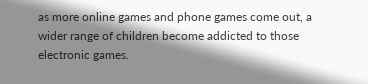as more online games and phone games come out, a wider range of children become addicted to those electronic games.